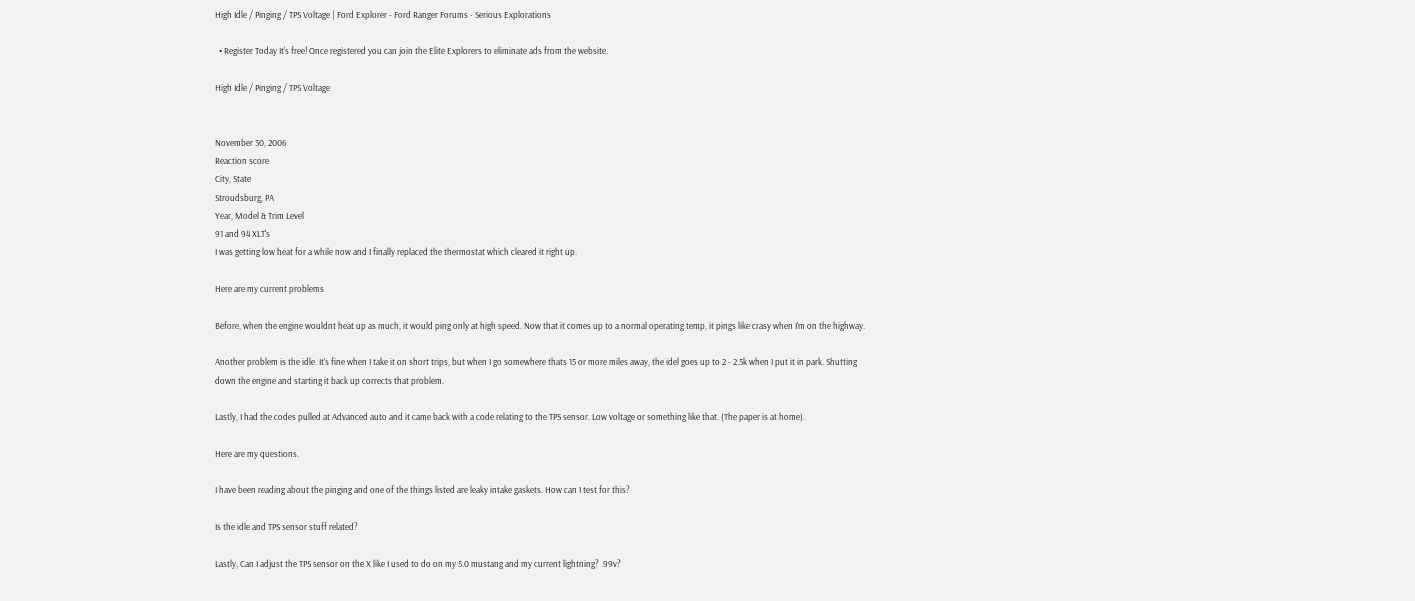High Idle / Pinging / TPS Voltage | Ford Explorer - Ford Ranger Forums - Serious Explorations

  • Register Today It's free! Once registered you can join the Elite Explorers to eliminate ads from the website.

High Idle / Pinging / TPS Voltage


November 30, 2006
Reaction score
City, State
Stroudsburg, PA
Year, Model & Trim Level
91 and 94 XLT's
I was getting low heat for a while now and I finally replaced the thermostat which cleared it right up.

Here are my current problems

Before, when the engine wouldnt heat up as much, it would ping only at high speed. Now that it comes up to a normal operating temp, it pings like crasy when I'm on the highway.

Another problem is the idle. It's fine when I take it on short trips, but when I go somewhere thats 15 or more miles away, the idel goes up to 2 - 2.5k when I put it in park. Shutting down the engine and starting it back up corrects that problem.

Lastly, I had the codes pulled at Advanced auto and it came back with a code relating to the TPS sensor. Low voltage or something like that. (The paper is at home).

Here are my questions.

I have been reading about the pinging and one of the things listed are leaky intake gaskets. How can I test for this?

Is the idle and TPS sensor stuff related?

Lastly, Can I adjust the TPS sensor on the X like I used to do on my 5.0 mustang and my current lightning? .99v?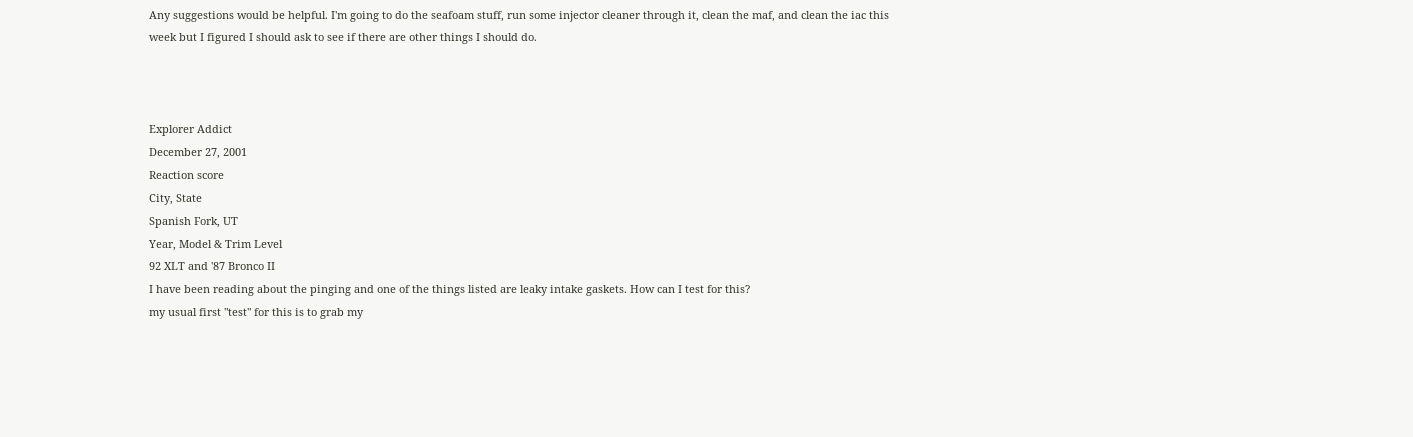Any suggestions would be helpful. I'm going to do the seafoam stuff, run some injector cleaner through it, clean the maf, and clean the iac this week but I figured I should ask to see if there are other things I should do.



Explorer Addict
December 27, 2001
Reaction score
City, State
Spanish Fork, UT
Year, Model & Trim Level
92 XLT and '87 Bronco II
I have been reading about the pinging and one of the things listed are leaky intake gaskets. How can I test for this?
my usual first "test" for this is to grab my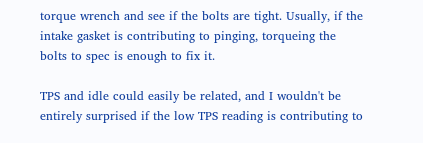torque wrench and see if the bolts are tight. Usually, if the intake gasket is contributing to pinging, torqueing the bolts to spec is enough to fix it.

TPS and idle could easily be related, and I wouldn't be entirely surprised if the low TPS reading is contributing to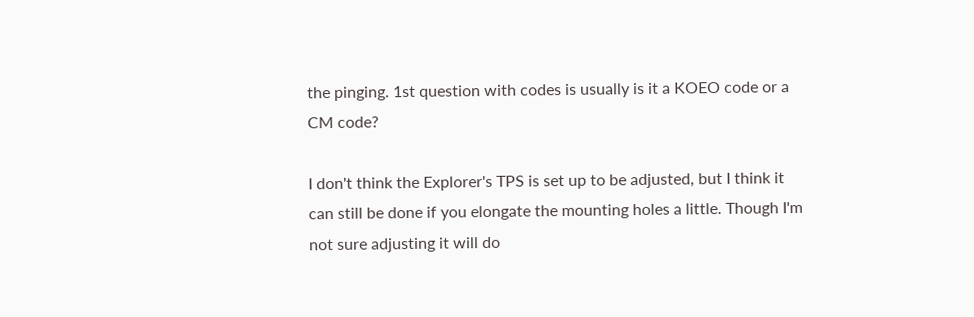the pinging. 1st question with codes is usually is it a KOEO code or a CM code?

I don't think the Explorer's TPS is set up to be adjusted, but I think it can still be done if you elongate the mounting holes a little. Though I'm not sure adjusting it will do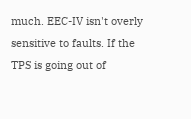much. EEC-IV isn't overly sensitive to faults. If the TPS is going out of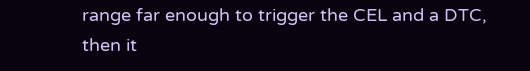range far enough to trigger the CEL and a DTC, then it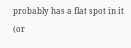probably has a flat spot in it (or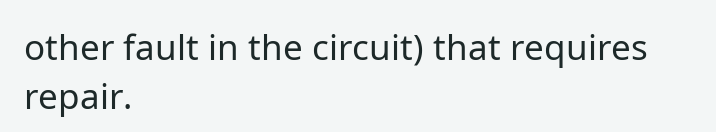other fault in the circuit) that requires repair.